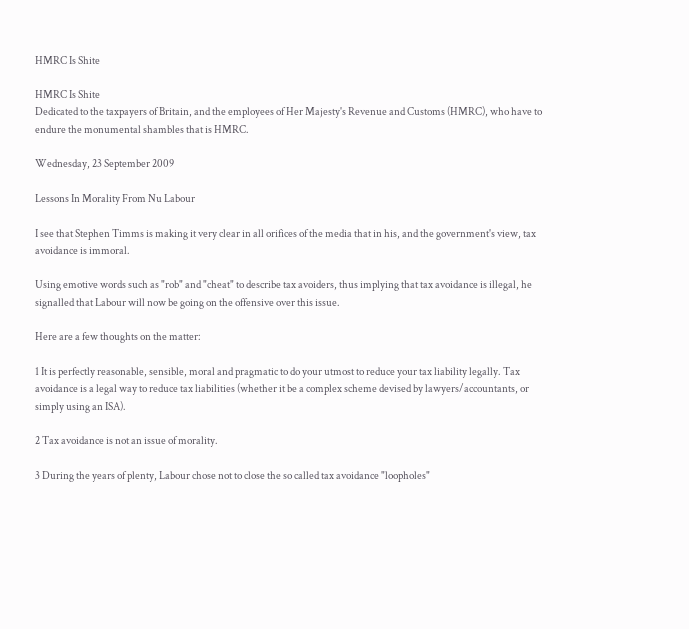HMRC Is Shite

HMRC Is Shite
Dedicated to the taxpayers of Britain, and the employees of Her Majesty's Revenue and Customs (HMRC), who have to endure the monumental shambles that is HMRC.

Wednesday, 23 September 2009

Lessons In Morality From Nu Labour

I see that Stephen Timms is making it very clear in all orifices of the media that in his, and the government's view, tax avoidance is immoral.

Using emotive words such as "rob" and "cheat" to describe tax avoiders, thus implying that tax avoidance is illegal, he signalled that Labour will now be going on the offensive over this issue.

Here are a few thoughts on the matter:

1 It is perfectly reasonable, sensible, moral and pragmatic to do your utmost to reduce your tax liability legally. Tax avoidance is a legal way to reduce tax liabilities (whether it be a complex scheme devised by lawyers/accountants, or simply using an ISA).

2 Tax avoidance is not an issue of morality.

3 During the years of plenty, Labour chose not to close the so called tax avoidance "loopholes"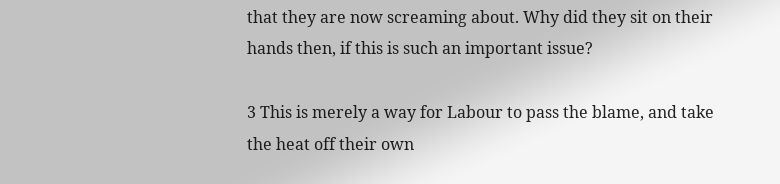that they are now screaming about. Why did they sit on their hands then, if this is such an important issue?

3 This is merely a way for Labour to pass the blame, and take the heat off their own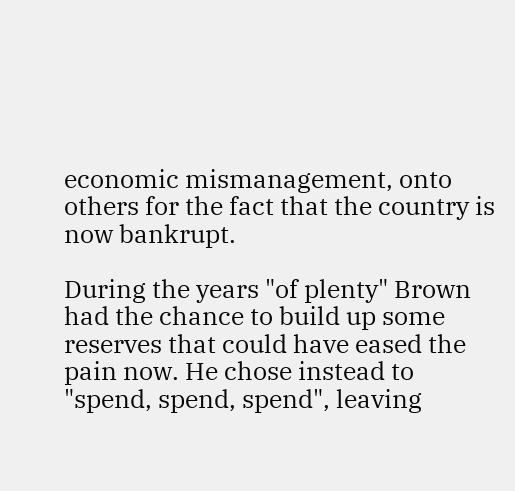economic mismanagement, onto others for the fact that the country is now bankrupt.

During the years "of plenty" Brown had the chance to build up some reserves that could have eased the pain now. He chose instead to "spend, spend, spend", leaving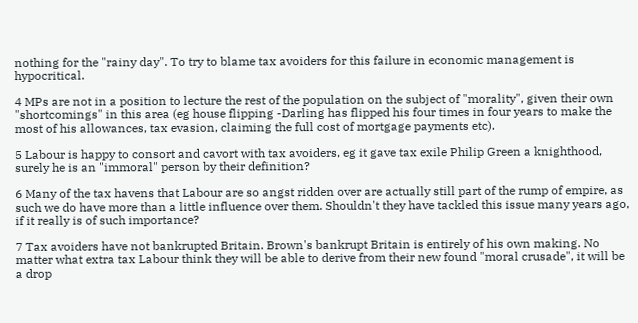nothing for the "rainy day". To try to blame tax avoiders for this failure in economic management is hypocritical.

4 MPs are not in a position to lecture the rest of the population on the subject of "morality", given their own "shortcomings" in this area (eg house flipping -Darling has flipped his four times in four years to make the most of his allowances, tax evasion, claiming the full cost of mortgage payments etc).

5 Labour is happy to consort and cavort with tax avoiders, eg it gave tax exile Philip Green a knighthood, surely he is an "immoral" person by their definition?

6 Many of the tax havens that Labour are so angst ridden over are actually still part of the rump of empire, as such we do have more than a little influence over them. Shouldn't they have tackled this issue many years ago, if it really is of such importance?

7 Tax avoiders have not bankrupted Britain. Brown's bankrupt Britain is entirely of his own making. No matter what extra tax Labour think they will be able to derive from their new found "moral crusade", it will be a drop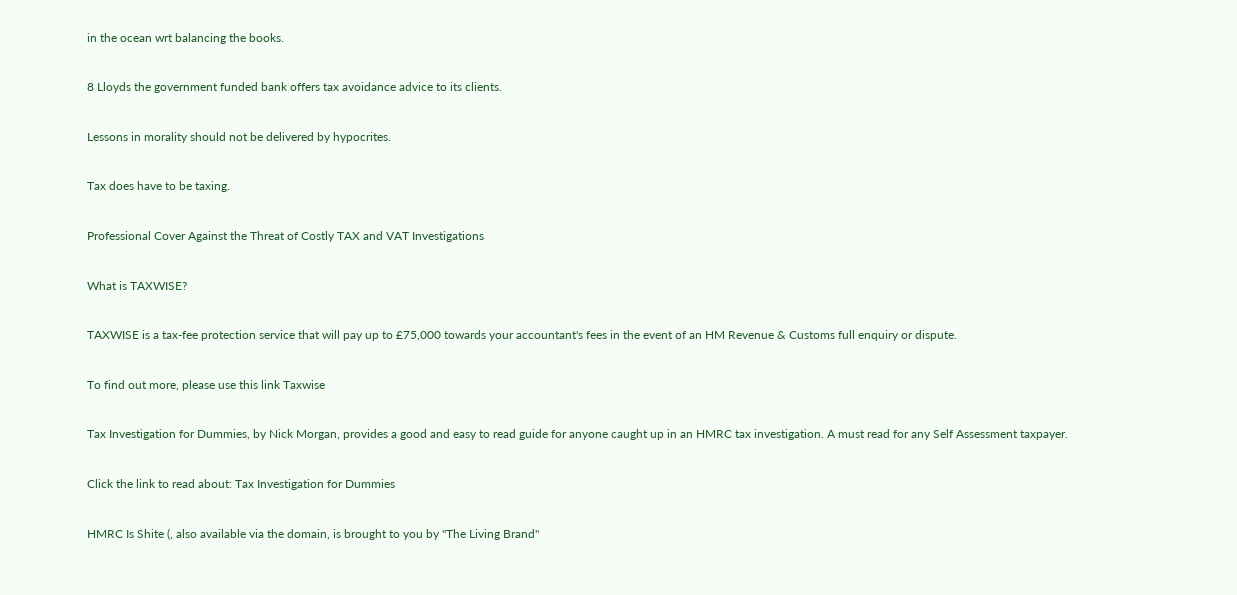in the ocean wrt balancing the books.

8 Lloyds the government funded bank offers tax avoidance advice to its clients.

Lessons in morality should not be delivered by hypocrites.

Tax does have to be taxing.

Professional Cover Against the Threat of Costly TAX and VAT Investigations

What is TAXWISE?

TAXWISE is a tax-fee protection service that will pay up to £75,000 towards your accountant's fees in the event of an HM Revenue & Customs full enquiry or dispute.

To find out more, please use this link Taxwise

Tax Investigation for Dummies, by Nick Morgan, provides a good and easy to read guide for anyone caught up in an HMRC tax investigation. A must read for any Self Assessment taxpayer.

Click the link to read about: Tax Investigation for Dummies

HMRC Is Shite (, also available via the domain, is brought to you by "The Living Brand"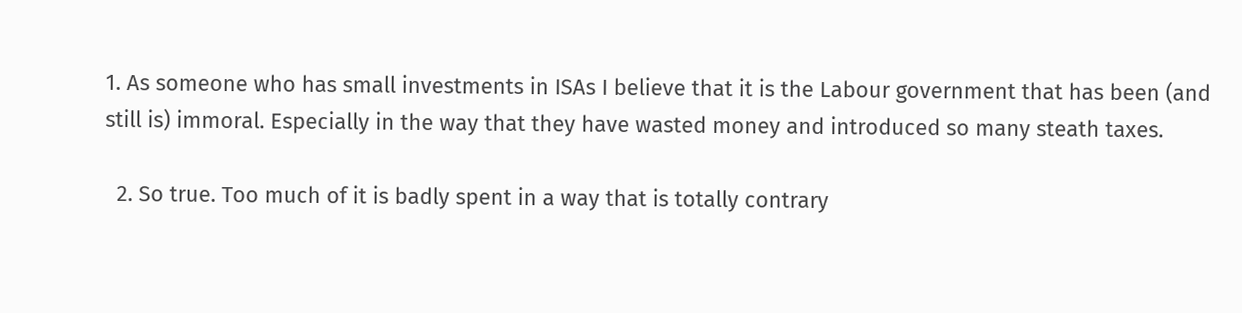1. As someone who has small investments in ISAs I believe that it is the Labour government that has been (and still is) immoral. Especially in the way that they have wasted money and introduced so many steath taxes.

  2. So true. Too much of it is badly spent in a way that is totally contrary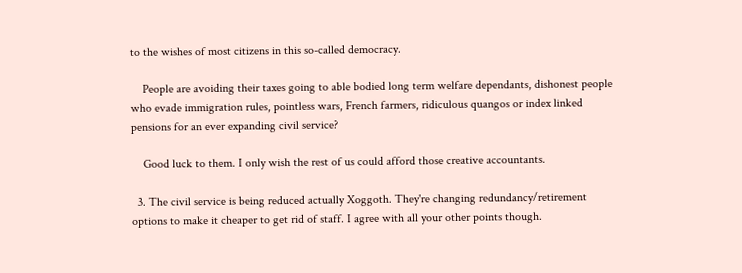to the wishes of most citizens in this so-called democracy.

    People are avoiding their taxes going to able bodied long term welfare dependants, dishonest people who evade immigration rules, pointless wars, French farmers, ridiculous quangos or index linked pensions for an ever expanding civil service?

    Good luck to them. I only wish the rest of us could afford those creative accountants.

  3. The civil service is being reduced actually Xoggoth. They're changing redundancy/retirement options to make it cheaper to get rid of staff. I agree with all your other points though.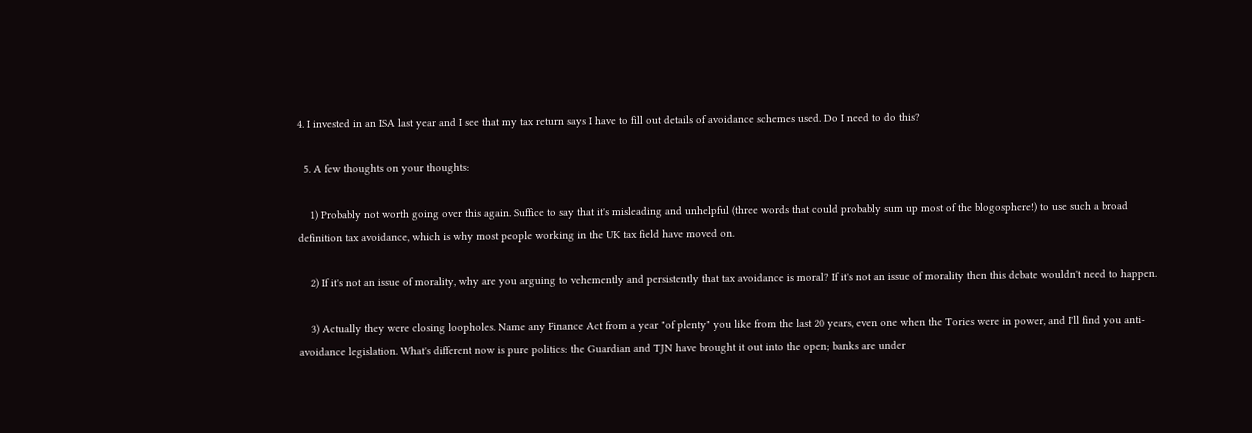4. I invested in an ISA last year and I see that my tax return says I have to fill out details of avoidance schemes used. Do I need to do this?

  5. A few thoughts on your thoughts:

    1) Probably not worth going over this again. Suffice to say that it's misleading and unhelpful (three words that could probably sum up most of the blogosphere!) to use such a broad definition tax avoidance, which is why most people working in the UK tax field have moved on.

    2) If it's not an issue of morality, why are you arguing to vehemently and persistently that tax avoidance is moral? If it's not an issue of morality then this debate wouldn't need to happen.

    3) Actually they were closing loopholes. Name any Finance Act from a year "of plenty" you like from the last 20 years, even one when the Tories were in power, and I'll find you anti-avoidance legislation. What's different now is pure politics: the Guardian and TJN have brought it out into the open; banks are under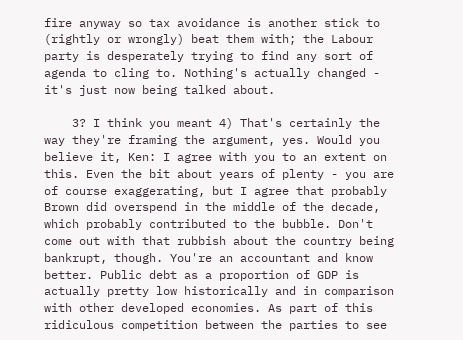fire anyway so tax avoidance is another stick to (rightly or wrongly) beat them with; the Labour party is desperately trying to find any sort of agenda to cling to. Nothing's actually changed - it's just now being talked about.

    3? I think you meant 4) That's certainly the way they're framing the argument, yes. Would you believe it, Ken: I agree with you to an extent on this. Even the bit about years of plenty - you are of course exaggerating, but I agree that probably Brown did overspend in the middle of the decade, which probably contributed to the bubble. Don't come out with that rubbish about the country being bankrupt, though. You're an accountant and know better. Public debt as a proportion of GDP is actually pretty low historically and in comparison with other developed economies. As part of this ridiculous competition between the parties to see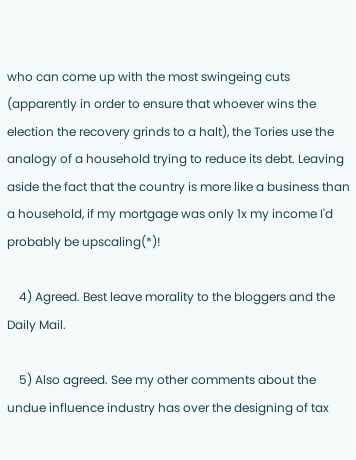who can come up with the most swingeing cuts (apparently in order to ensure that whoever wins the election the recovery grinds to a halt), the Tories use the analogy of a household trying to reduce its debt. Leaving aside the fact that the country is more like a business than a household, if my mortgage was only 1x my income I'd probably be upscaling(*)!

    4) Agreed. Best leave morality to the bloggers and the Daily Mail.

    5) Also agreed. See my other comments about the undue influence industry has over the designing of tax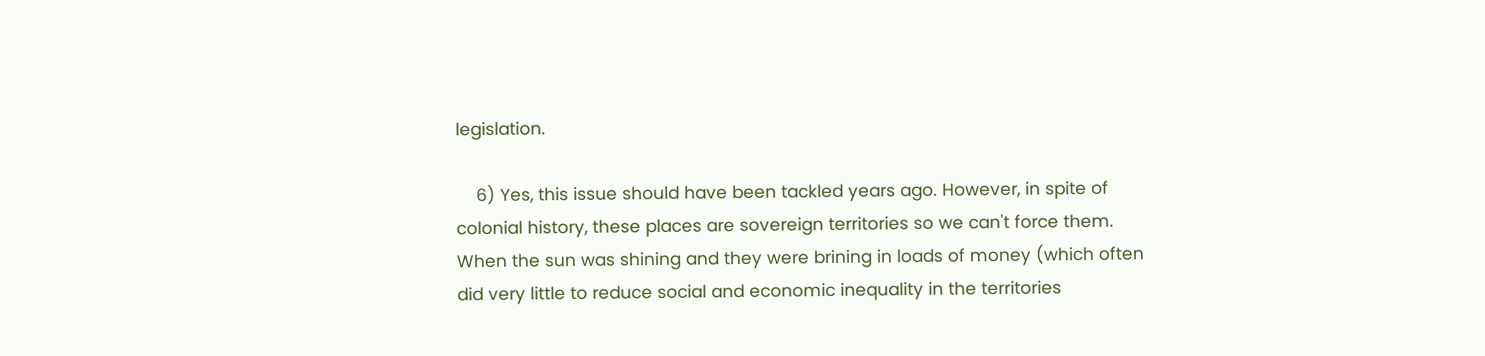legislation.

    6) Yes, this issue should have been tackled years ago. However, in spite of colonial history, these places are sovereign territories so we can't force them. When the sun was shining and they were brining in loads of money (which often did very little to reduce social and economic inequality in the territories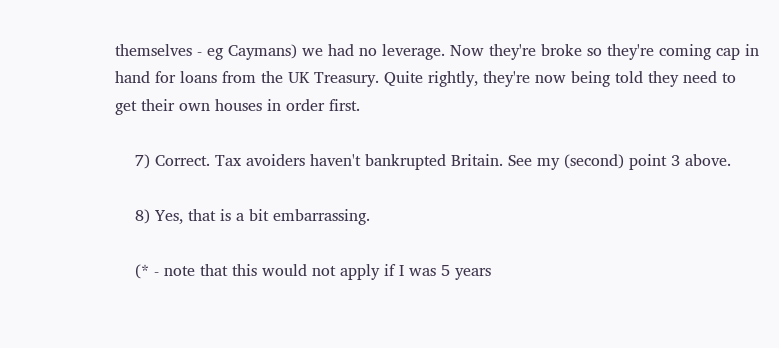themselves - eg Caymans) we had no leverage. Now they're broke so they're coming cap in hand for loans from the UK Treasury. Quite rightly, they're now being told they need to get their own houses in order first.

    7) Correct. Tax avoiders haven't bankrupted Britain. See my (second) point 3 above.

    8) Yes, that is a bit embarrassing.

    (* - note that this would not apply if I was 5 years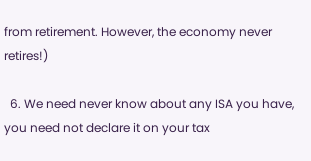from retirement. However, the economy never retires!)

  6. We need never know about any ISA you have, you need not declare it on your tax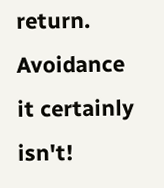return. Avoidance it certainly isn't!